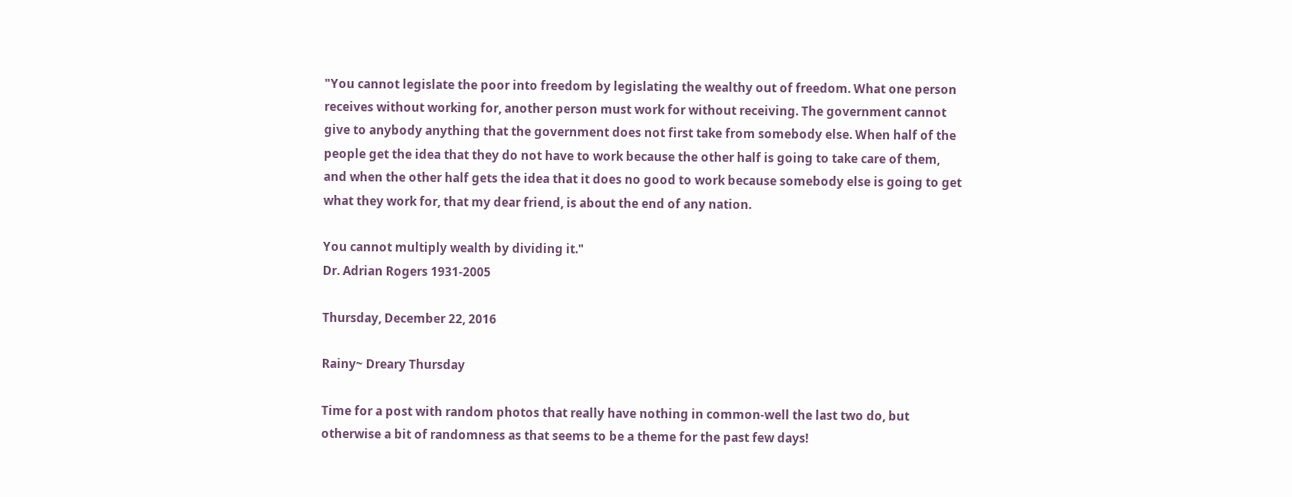"You cannot legislate the poor into freedom by legislating the wealthy out of freedom. What one person receives without working for, another person must work for without receiving. The government cannot give to anybody anything that the government does not first take from somebody else. When half of the people get the idea that they do not have to work because the other half is going to take care of them, and when the other half gets the idea that it does no good to work because somebody else is going to get what they work for, that my dear friend, is about the end of any nation.

You cannot multiply wealth by dividing it."
Dr. Adrian Rogers 1931-2005

Thursday, December 22, 2016

Rainy~ Dreary Thursday

Time for a post with random photos that really have nothing in common-well the last two do, but otherwise a bit of randomness as that seems to be a theme for the past few days!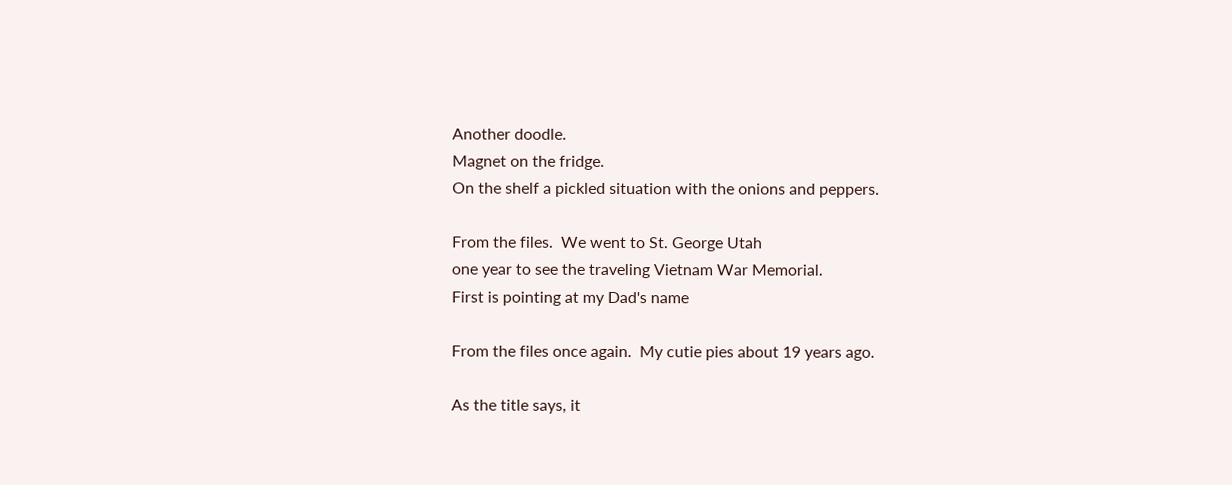Another doodle.
Magnet on the fridge.
On the shelf a pickled situation with the onions and peppers.

From the files.  We went to St. George Utah
one year to see the traveling Vietnam War Memorial.
First is pointing at my Dad's name

From the files once again.  My cutie pies about 19 years ago.

As the title says, it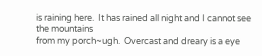is raining here.  It has rained all night and I cannot see the mountains
from my porch~ugh.  Overcast and dreary is a eye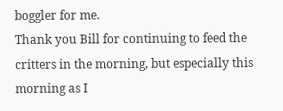boggler for me.
Thank you Bill for continuing to feed the critters in the morning, but especially this morning as I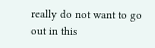really do not want to go out in this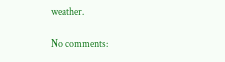weather.

No comments: